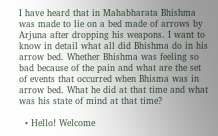I have heard that in Mahabharata Bhishma was made to lie on a bed made of arrows by Arjuna after dropping his weapons. I want to know in detail what all did Bhishma do in his arrow bed. Whether Bhishma was feeling so bad because of the pain and what are the set of events that occurred when Bhisma was in arrow bed. What he did at that time and what was his state of mind at that time?

  • Hello! Welcome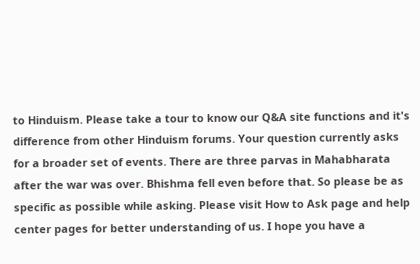to Hinduism. Please take a tour to know our Q&A site functions and it's difference from other Hinduism forums. Your question currently asks for a broader set of events. There are three parvas in Mahabharata after the war was over. Bhishma fell even before that. So please be as specific as possible while asking. Please visit How to Ask page and help center pages for better understanding of us. I hope you have a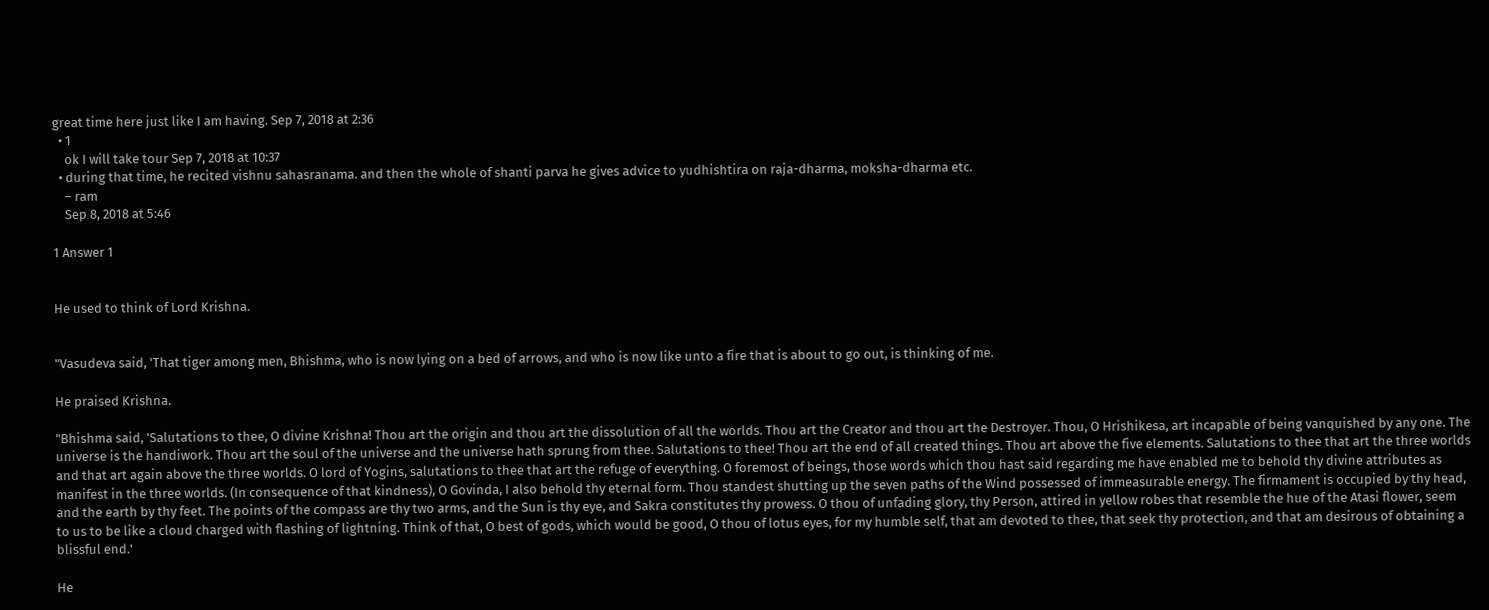great time here just like I am having. Sep 7, 2018 at 2:36
  • 1
    ok I will take tour Sep 7, 2018 at 10:37
  • during that time, he recited vishnu sahasranama. and then the whole of shanti parva he gives advice to yudhishtira on raja-dharma, moksha-dharma etc.
    – ram
    Sep 8, 2018 at 5:46

1 Answer 1


He used to think of Lord Krishna.


"Vasudeva said, 'That tiger among men, Bhishma, who is now lying on a bed of arrows, and who is now like unto a fire that is about to go out, is thinking of me.

He praised Krishna.

"Bhishma said, 'Salutations to thee, O divine Krishna! Thou art the origin and thou art the dissolution of all the worlds. Thou art the Creator and thou art the Destroyer. Thou, O Hrishikesa, art incapable of being vanquished by any one. The universe is the handiwork. Thou art the soul of the universe and the universe hath sprung from thee. Salutations to thee! Thou art the end of all created things. Thou art above the five elements. Salutations to thee that art the three worlds and that art again above the three worlds. O lord of Yogins, salutations to thee that art the refuge of everything. O foremost of beings, those words which thou hast said regarding me have enabled me to behold thy divine attributes as manifest in the three worlds. (In consequence of that kindness), O Govinda, I also behold thy eternal form. Thou standest shutting up the seven paths of the Wind possessed of immeasurable energy. The firmament is occupied by thy head, and the earth by thy feet. The points of the compass are thy two arms, and the Sun is thy eye, and Sakra constitutes thy prowess. O thou of unfading glory, thy Person, attired in yellow robes that resemble the hue of the Atasi flower, seem to us to be like a cloud charged with flashing of lightning. Think of that, O best of gods, which would be good, O thou of lotus eyes, for my humble self, that am devoted to thee, that seek thy protection, and that am desirous of obtaining a blissful end.'

He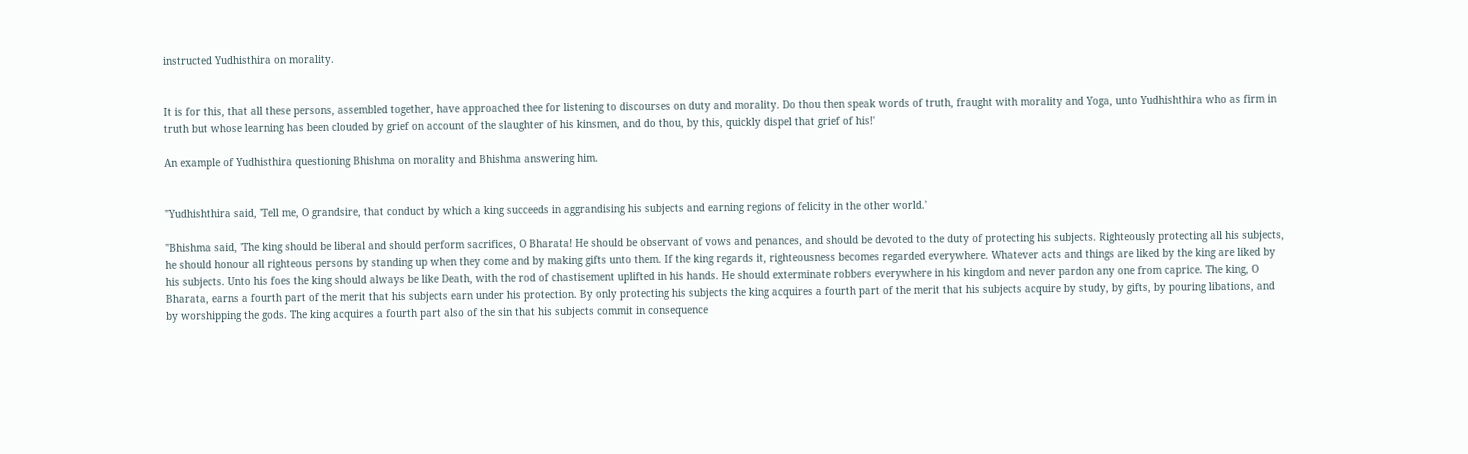instructed Yudhisthira on morality.


It is for this, that all these persons, assembled together, have approached thee for listening to discourses on duty and morality. Do thou then speak words of truth, fraught with morality and Yoga, unto Yudhishthira who as firm in truth but whose learning has been clouded by grief on account of the slaughter of his kinsmen, and do thou, by this, quickly dispel that grief of his!'

An example of Yudhisthira questioning Bhishma on morality and Bhishma answering him.


"Yudhishthira said, 'Tell me, O grandsire, that conduct by which a king succeeds in aggrandising his subjects and earning regions of felicity in the other world.'

"Bhishma said, 'The king should be liberal and should perform sacrifices, O Bharata! He should be observant of vows and penances, and should be devoted to the duty of protecting his subjects. Righteously protecting all his subjects, he should honour all righteous persons by standing up when they come and by making gifts unto them. If the king regards it, righteousness becomes regarded everywhere. Whatever acts and things are liked by the king are liked by his subjects. Unto his foes the king should always be like Death, with the rod of chastisement uplifted in his hands. He should exterminate robbers everywhere in his kingdom and never pardon any one from caprice. The king, O Bharata, earns a fourth part of the merit that his subjects earn under his protection. By only protecting his subjects the king acquires a fourth part of the merit that his subjects acquire by study, by gifts, by pouring libations, and by worshipping the gods. The king acquires a fourth part also of the sin that his subjects commit in consequence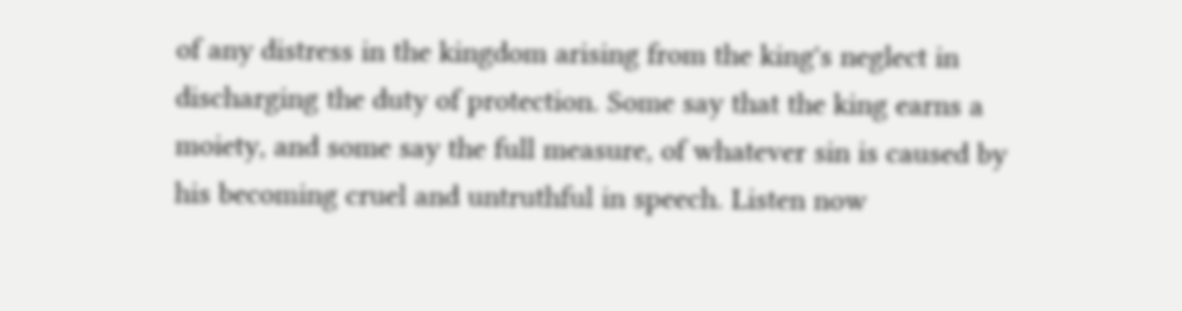of any distress in the kingdom arising from the king's neglect in discharging the duty of protection. Some say that the king earns a moiety, and some say the full measure, of whatever sin is caused by his becoming cruel and untruthful in speech. Listen now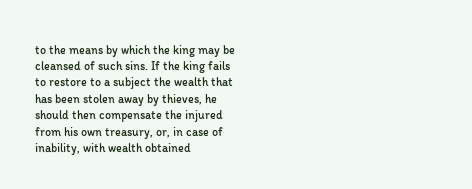to the means by which the king may be cleansed of such sins. If the king fails to restore to a subject the wealth that has been stolen away by thieves, he should then compensate the injured from his own treasury, or, in case of inability, with wealth obtained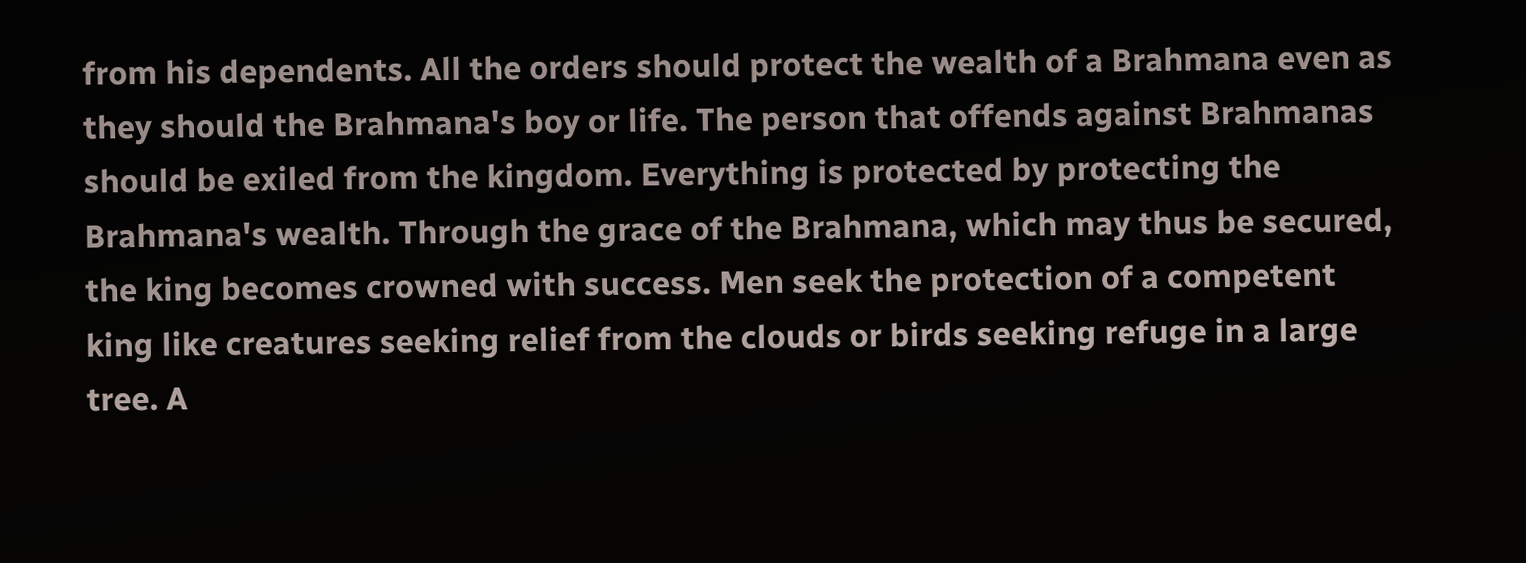from his dependents. All the orders should protect the wealth of a Brahmana even as they should the Brahmana's boy or life. The person that offends against Brahmanas should be exiled from the kingdom. Everything is protected by protecting the Brahmana's wealth. Through the grace of the Brahmana, which may thus be secured, the king becomes crowned with success. Men seek the protection of a competent king like creatures seeking relief from the clouds or birds seeking refuge in a large tree. A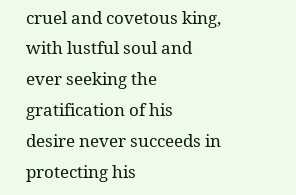cruel and covetous king, with lustful soul and ever seeking the gratification of his desire never succeeds in protecting his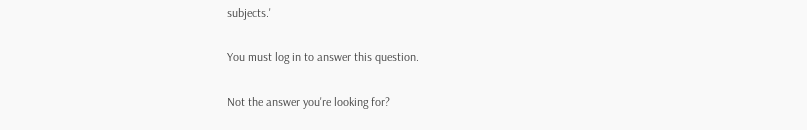subjects.'

You must log in to answer this question.

Not the answer you're looking for?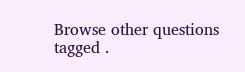Browse other questions tagged .